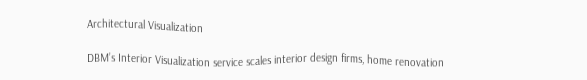Architectural Visualization

DBM’s Interior Visualization service scales interior design firms, home renovation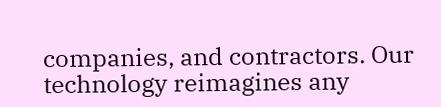companies, and contractors. Our technology reimagines any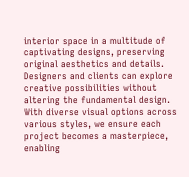interior space in a multitude of captivating designs, preserving original aesthetics and details. Designers and clients can explore creative possibilities without altering the fundamental design. With diverse visual options across various styles, we ensure each project becomes a masterpiece, enabling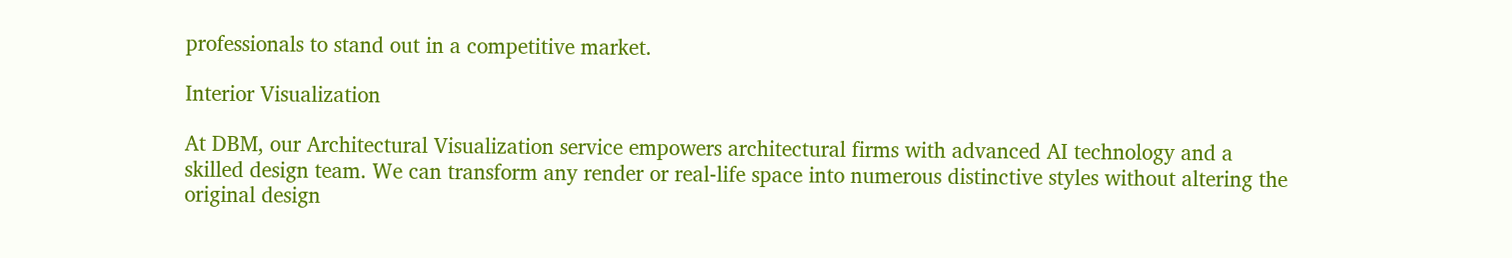professionals to stand out in a competitive market.

Interior Visualization

At DBM, our Architectural Visualization service empowers architectural firms with advanced AI technology and a skilled design team. We can transform any render or real-life space into numerous distinctive styles without altering the original design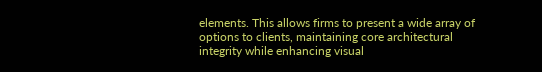elements. This allows firms to present a wide array of options to clients, maintaining core architectural integrity while enhancing visual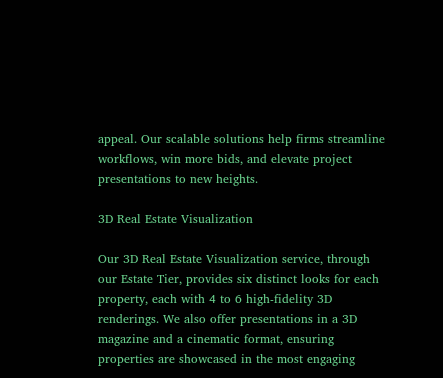appeal. Our scalable solutions help firms streamline workflows, win more bids, and elevate project presentations to new heights.

3D Real Estate Visualization

Our 3D Real Estate Visualization service, through our Estate Tier, provides six distinct looks for each property, each with 4 to 6 high-fidelity 3D renderings. We also offer presentations in a 3D magazine and a cinematic format, ensuring properties are showcased in the most engaging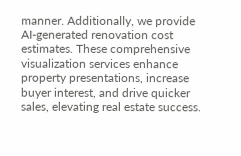manner. Additionally, we provide AI-generated renovation cost estimates. These comprehensive visualization services enhance property presentations, increase buyer interest, and drive quicker sales, elevating real estate success.